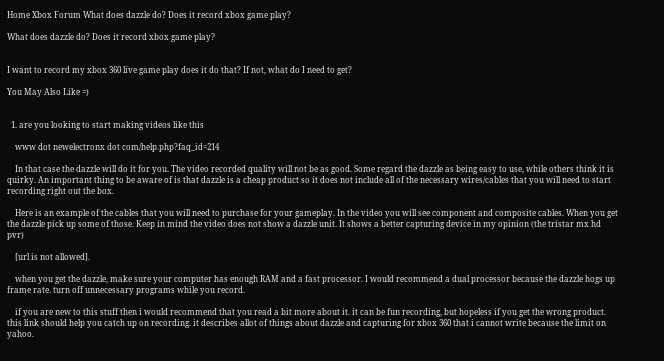Home Xbox Forum What does dazzle do? Does it record xbox game play?

What does dazzle do? Does it record xbox game play?


I want to record my xbox 360 live game play does it do that? If not, what do I need to get?

You May Also Like =)


  1. are you looking to start making videos like this

    www dot newelectronx dot com/help.php?faq_id=214

    In that case the dazzle will do it for you. The video recorded quality will not be as good. Some regard the dazzle as being easy to use, while others think it is quirky. An important thing to be aware of is that dazzle is a cheap product so it does not include all of the necessary wires/cables that you will need to start recording right out the box.

    Here is an example of the cables that you will need to purchase for your gameplay. In the video you will see component and composite cables. When you get the dazzle pick up some of those. Keep in mind the video does not show a dazzle unit. It shows a better capturing device in my opinion (the tristar mx hd pvr)

    [url is not allowed].

    when you get the dazzle, make sure your computer has enough RAM and a fast processor. I would recommend a dual processor because the dazzle hogs up frame rate. turn off unnecessary programs while you record.

    if you are new to this stuff then i would recommend that you read a bit more about it. it can be fun recording, but hopeless if you get the wrong product. this link should help you catch up on recording. it describes allot of things about dazzle and capturing for xbox 360 that i cannot write because the limit on yahoo.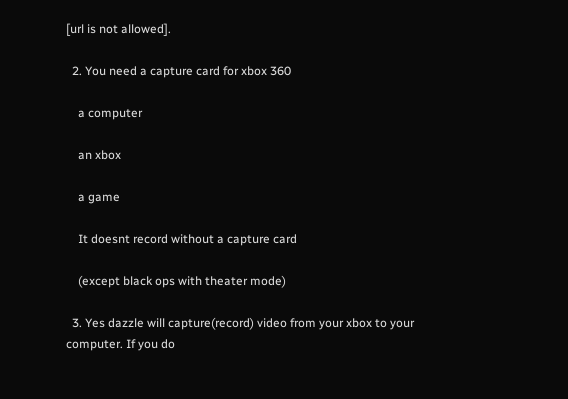[url is not allowed].

  2. You need a capture card for xbox 360

    a computer

    an xbox

    a game

    It doesnt record without a capture card

    (except black ops with theater mode)

  3. Yes dazzle will capture(record) video from your xbox to your computer. If you do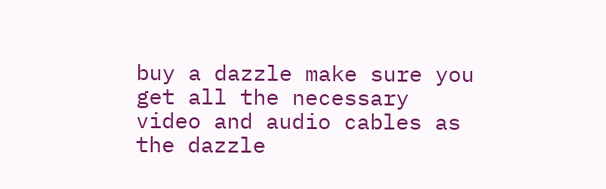buy a dazzle make sure you get all the necessary video and audio cables as the dazzle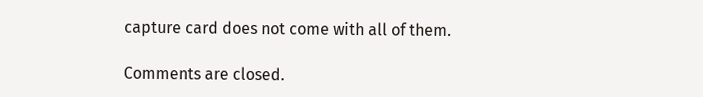capture card does not come with all of them.

Comments are closed.